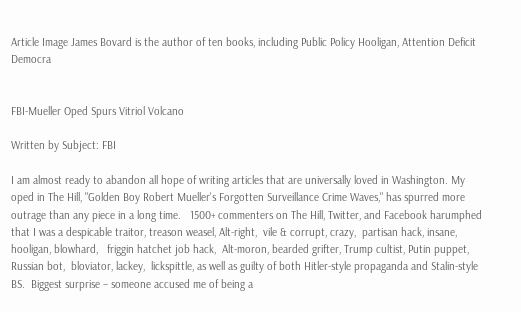Article Image James Bovard is the author of ten books, including Public Policy Hooligan, Attention Deficit Democra


FBI-Mueller Oped Spurs Vitriol Volcano

Written by Subject: FBI

I am almost ready to abandon all hope of writing articles that are universally loved in Washington. My oped in The Hill, "Golden Boy Robert Mueller's Forgotten Surveillance Crime Waves," has spurred more outrage than any piece in a long time.   1500+ commenters on The Hill, Twitter, and Facebook harumphed that I was a despicable traitor, treason weasel, Alt-right,  vile & corrupt, crazy,  partisan hack, insane, hooligan, blowhard,   friggin hatchet job hack,  Alt-moron, bearded grifter, Trump cultist, Putin puppet, Russian bot,  bloviator, lackey,  lickspittle, as well as guilty of both Hitler-style propaganda and Stalin-style BS.  Biggest surprise – someone accused me of being a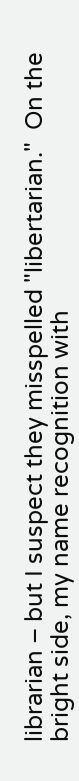librarian – but I suspect they misspelled "libertarian."  On the bright side, my name recognition with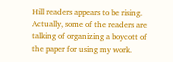Hill readers appears to be rising.  Actually, some of the readers are talking of organizing a boycott of the paper for using my work.